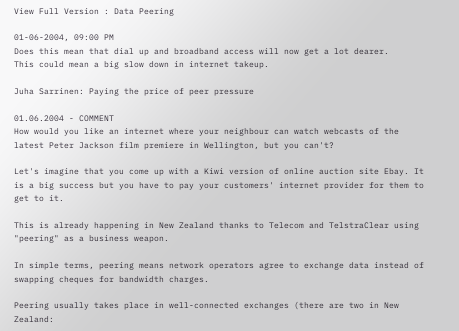View Full Version : Data Peering

01-06-2004, 09:00 PM
Does this mean that dial up and broadband access will now get a lot dearer.
This could mean a big slow down in internet takeup.

Juha Sarrinen: Paying the price of peer pressure

01.06.2004 - COMMENT
How would you like an internet where your neighbour can watch webcasts of the latest Peter Jackson film premiere in Wellington, but you can't?

Let's imagine that you come up with a Kiwi version of online auction site Ebay. It is a big success but you have to pay your customers' internet provider for them to get to it.

This is already happening in New Zealand thanks to Telecom and TelstraClear using "peering" as a business weapon.

In simple terms, peering means network operators agree to exchange data instead of swapping cheques for bandwidth charges.

Peering usually takes place in well-connected exchanges (there are two in New Zealand: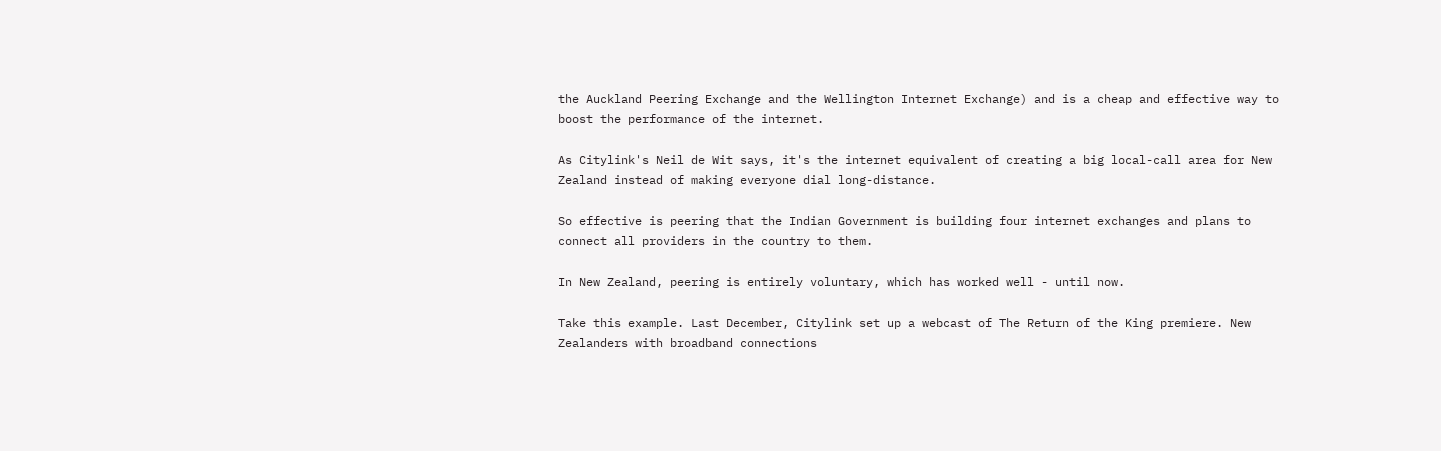the Auckland Peering Exchange and the Wellington Internet Exchange) and is a cheap and effective way to boost the performance of the internet.

As Citylink's Neil de Wit says, it's the internet equivalent of creating a big local-call area for New Zealand instead of making everyone dial long-distance.

So effective is peering that the Indian Government is building four internet exchanges and plans to connect all providers in the country to them.

In New Zealand, peering is entirely voluntary, which has worked well - until now.

Take this example. Last December, Citylink set up a webcast of The Return of the King premiere. New Zealanders with broadband connections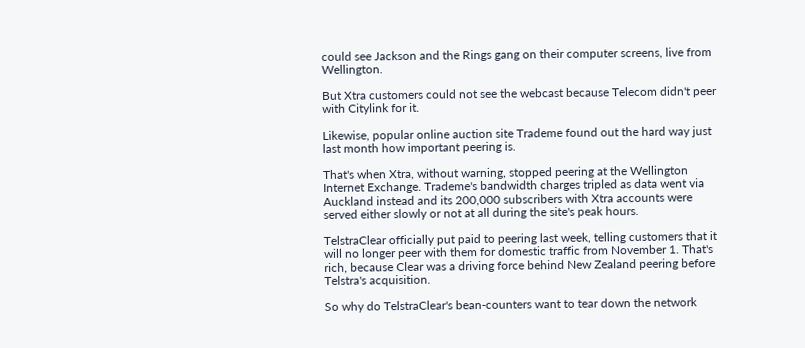could see Jackson and the Rings gang on their computer screens, live from Wellington.

But Xtra customers could not see the webcast because Telecom didn't peer with Citylink for it.

Likewise, popular online auction site Trademe found out the hard way just last month how important peering is.

That's when Xtra, without warning, stopped peering at the Wellington Internet Exchange. Trademe's bandwidth charges tripled as data went via Auckland instead and its 200,000 subscribers with Xtra accounts were served either slowly or not at all during the site's peak hours.

TelstraClear officially put paid to peering last week, telling customers that it will no longer peer with them for domestic traffic from November 1. That's rich, because Clear was a driving force behind New Zealand peering before Telstra's acquisition.

So why do TelstraClear's bean-counters want to tear down the network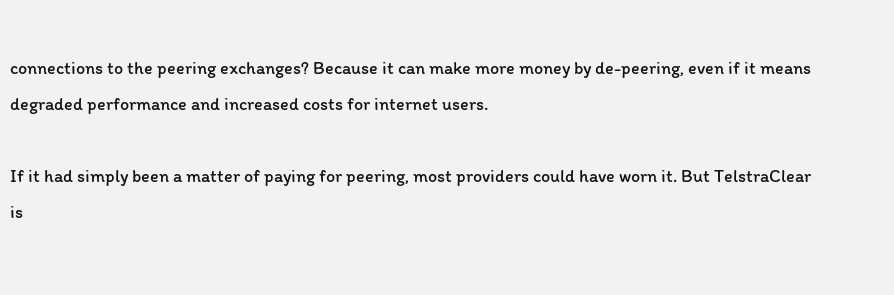connections to the peering exchanges? Because it can make more money by de-peering, even if it means degraded performance and increased costs for internet users.

If it had simply been a matter of paying for peering, most providers could have worn it. But TelstraClear is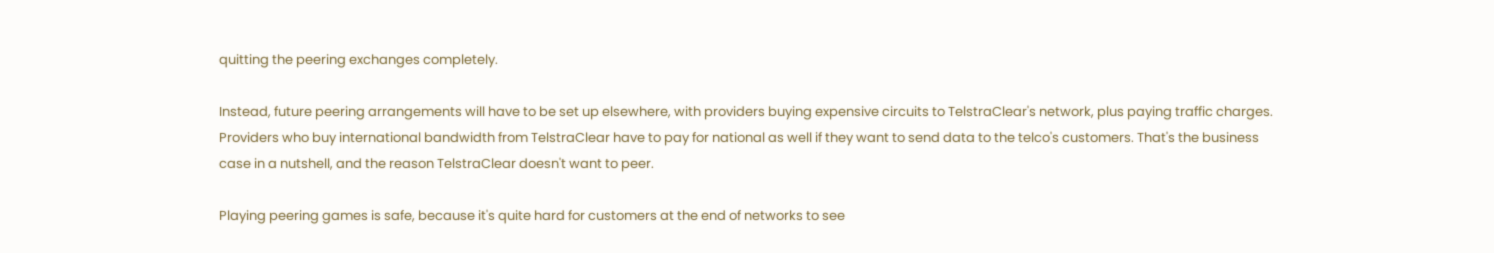quitting the peering exchanges completely.

Instead, future peering arrangements will have to be set up elsewhere, with providers buying expensive circuits to TelstraClear's network, plus paying traffic charges. Providers who buy international bandwidth from TelstraClear have to pay for national as well if they want to send data to the telco's customers. That's the business case in a nutshell, and the reason TelstraClear doesn't want to peer.

Playing peering games is safe, because it's quite hard for customers at the end of networks to see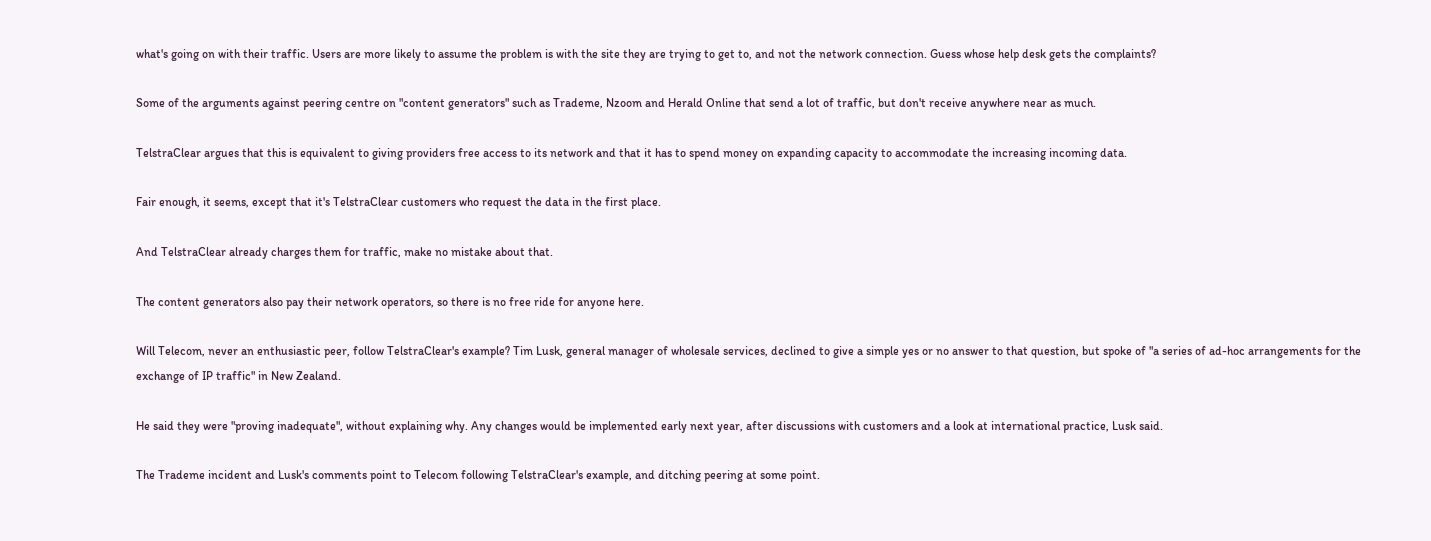what's going on with their traffic. Users are more likely to assume the problem is with the site they are trying to get to, and not the network connection. Guess whose help desk gets the complaints?

Some of the arguments against peering centre on "content generators" such as Trademe, Nzoom and Herald Online that send a lot of traffic, but don't receive anywhere near as much.

TelstraClear argues that this is equivalent to giving providers free access to its network and that it has to spend money on expanding capacity to accommodate the increasing incoming data.

Fair enough, it seems, except that it's TelstraClear customers who request the data in the first place.

And TelstraClear already charges them for traffic, make no mistake about that.

The content generators also pay their network operators, so there is no free ride for anyone here.

Will Telecom, never an enthusiastic peer, follow TelstraClear's example? Tim Lusk, general manager of wholesale services, declined to give a simple yes or no answer to that question, but spoke of "a series of ad-hoc arrangements for the exchange of IP traffic" in New Zealand.

He said they were "proving inadequate", without explaining why. Any changes would be implemented early next year, after discussions with customers and a look at international practice, Lusk said.

The Trademe incident and Lusk's comments point to Telecom following TelstraClear's example, and ditching peering at some point.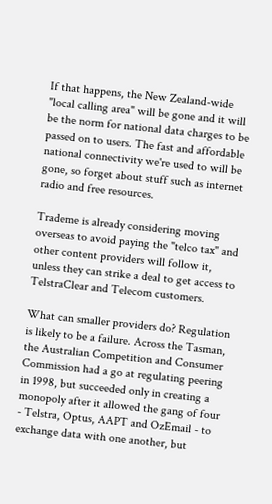If that happens, the New Zealand-wide "local calling area" will be gone and it will be the norm for national data charges to be passed on to users. The fast and affordable national connectivity we're used to will be gone, so forget about stuff such as internet radio and free resources.

Trademe is already considering moving overseas to avoid paying the "telco tax" and other content providers will follow it, unless they can strike a deal to get access to TelstraClear and Telecom customers.

What can smaller providers do? Regulation is likely to be a failure. Across the Tasman, the Australian Competition and Consumer Commission had a go at regulating peering in 1998, but succeeded only in creating a monopoly after it allowed the gang of four - Telstra, Optus, AAPT and OzEmail - to exchange data with one another, but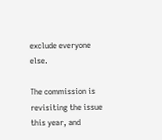exclude everyone else.

The commission is revisiting the issue this year, and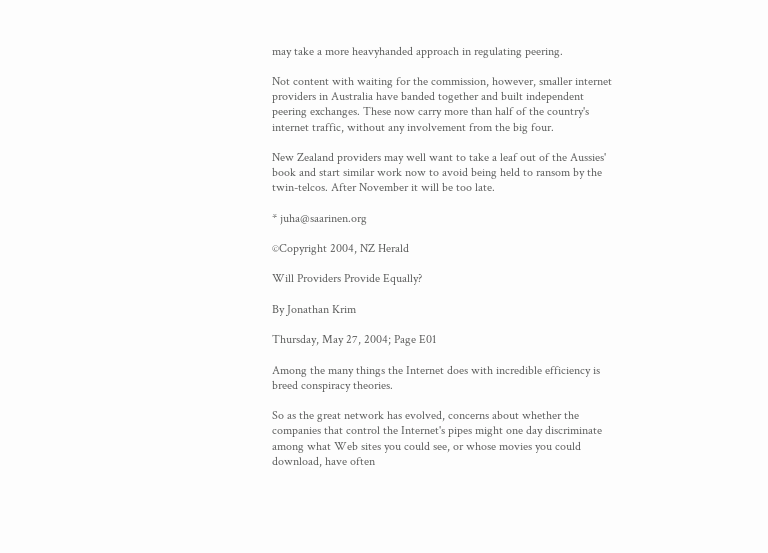may take a more heavyhanded approach in regulating peering.

Not content with waiting for the commission, however, smaller internet providers in Australia have banded together and built independent peering exchanges. These now carry more than half of the country's internet traffic, without any involvement from the big four.

New Zealand providers may well want to take a leaf out of the Aussies' book and start similar work now to avoid being held to ransom by the twin-telcos. After November it will be too late.

* juha@saarinen.org

©Copyright 2004, NZ Herald

Will Providers Provide Equally?

By Jonathan Krim

Thursday, May 27, 2004; Page E01

Among the many things the Internet does with incredible efficiency is breed conspiracy theories.

So as the great network has evolved, concerns about whether the companies that control the Internet's pipes might one day discriminate among what Web sites you could see, or whose movies you could download, have often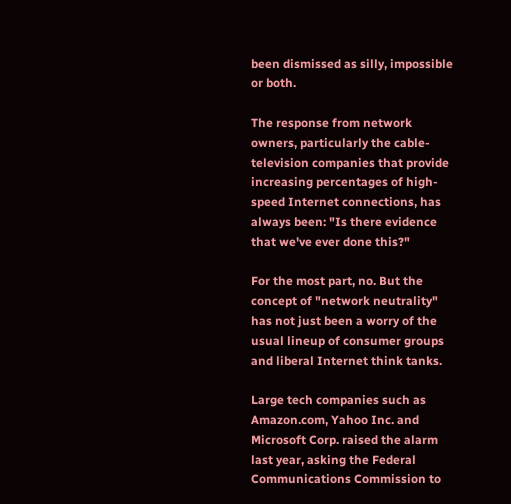been dismissed as silly, impossible or both.

The response from network owners, particularly the cable-television companies that provide increasing percentages of high-speed Internet connections, has always been: "Is there evidence that we've ever done this?"

For the most part, no. But the concept of "network neutrality" has not just been a worry of the usual lineup of consumer groups and liberal Internet think tanks.

Large tech companies such as Amazon.com, Yahoo Inc. and Microsoft Corp. raised the alarm last year, asking the Federal Communications Commission to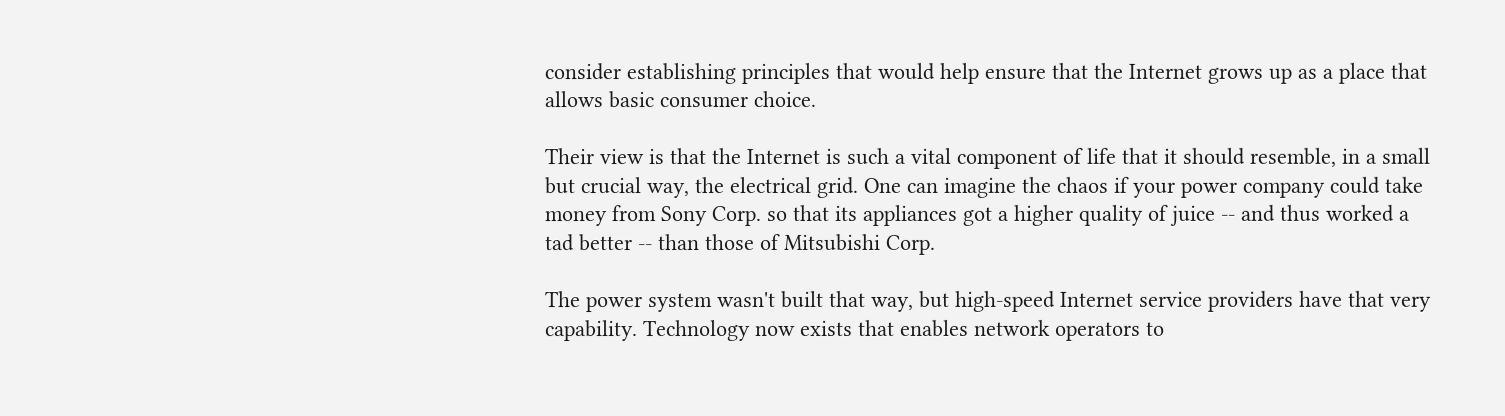consider establishing principles that would help ensure that the Internet grows up as a place that allows basic consumer choice.

Their view is that the Internet is such a vital component of life that it should resemble, in a small but crucial way, the electrical grid. One can imagine the chaos if your power company could take money from Sony Corp. so that its appliances got a higher quality of juice -- and thus worked a tad better -- than those of Mitsubishi Corp.

The power system wasn't built that way, but high-speed Internet service providers have that very capability. Technology now exists that enables network operators to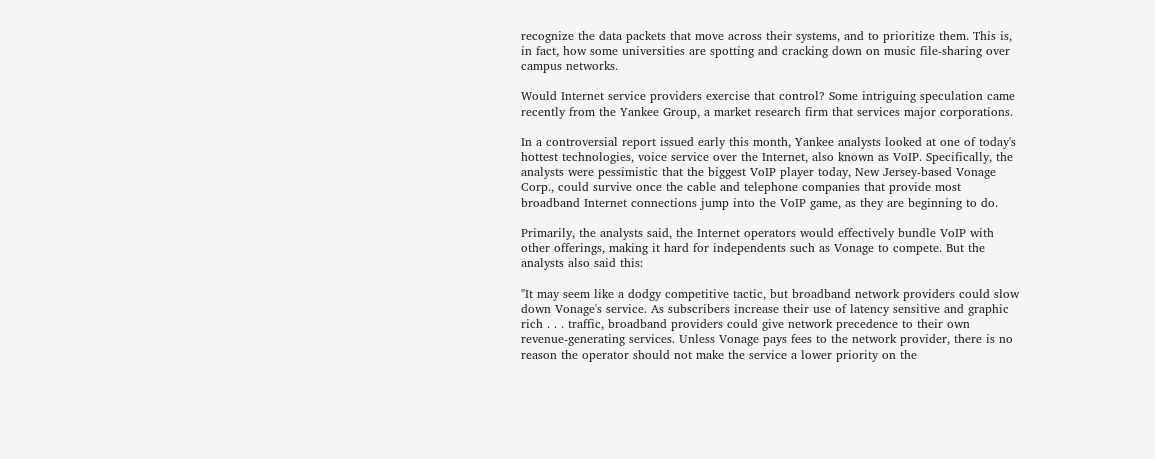recognize the data packets that move across their systems, and to prioritize them. This is, in fact, how some universities are spotting and cracking down on music file-sharing over campus networks.

Would Internet service providers exercise that control? Some intriguing speculation came recently from the Yankee Group, a market research firm that services major corporations.

In a controversial report issued early this month, Yankee analysts looked at one of today's hottest technologies, voice service over the Internet, also known as VoIP. Specifically, the analysts were pessimistic that the biggest VoIP player today, New Jersey-based Vonage Corp., could survive once the cable and telephone companies that provide most broadband Internet connections jump into the VoIP game, as they are beginning to do.

Primarily, the analysts said, the Internet operators would effectively bundle VoIP with other offerings, making it hard for independents such as Vonage to compete. But the analysts also said this:

"It may seem like a dodgy competitive tactic, but broadband network providers could slow down Vonage's service. As subscribers increase their use of latency sensitive and graphic rich . . . traffic, broadband providers could give network precedence to their own revenue-generating services. Unless Vonage pays fees to the network provider, there is no reason the operator should not make the service a lower priority on the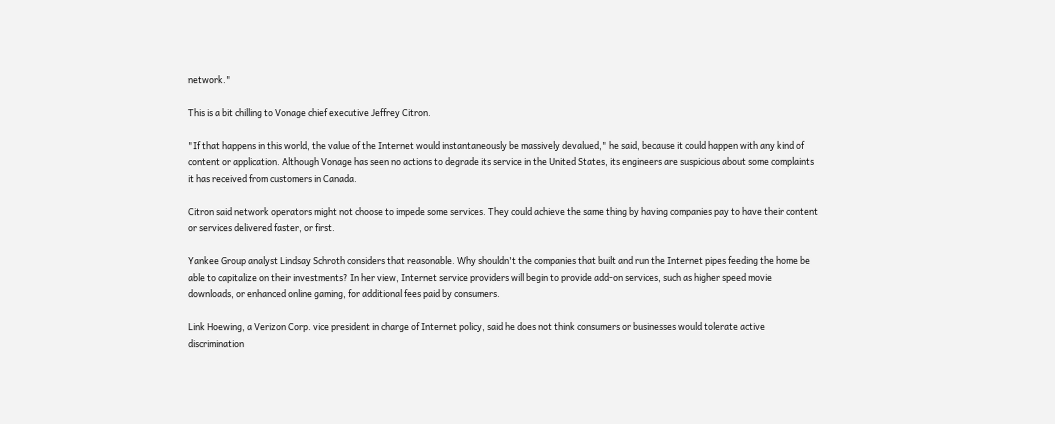network."

This is a bit chilling to Vonage chief executive Jeffrey Citron.

"If that happens in this world, the value of the Internet would instantaneously be massively devalued," he said, because it could happen with any kind of content or application. Although Vonage has seen no actions to degrade its service in the United States, its engineers are suspicious about some complaints it has received from customers in Canada.

Citron said network operators might not choose to impede some services. They could achieve the same thing by having companies pay to have their content or services delivered faster, or first.

Yankee Group analyst Lindsay Schroth considers that reasonable. Why shouldn't the companies that built and run the Internet pipes feeding the home be able to capitalize on their investments? In her view, Internet service providers will begin to provide add-on services, such as higher speed movie downloads, or enhanced online gaming, for additional fees paid by consumers.

Link Hoewing, a Verizon Corp. vice president in charge of Internet policy, said he does not think consumers or businesses would tolerate active discrimination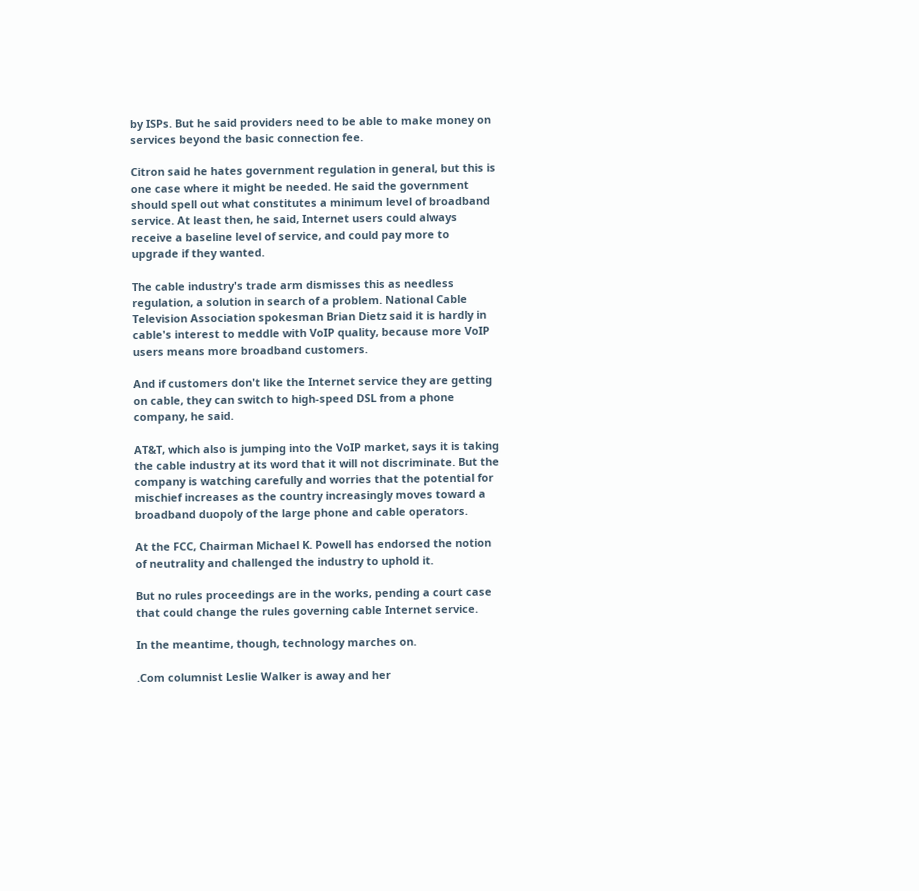by ISPs. But he said providers need to be able to make money on services beyond the basic connection fee.

Citron said he hates government regulation in general, but this is one case where it might be needed. He said the government should spell out what constitutes a minimum level of broadband service. At least then, he said, Internet users could always receive a baseline level of service, and could pay more to upgrade if they wanted.

The cable industry's trade arm dismisses this as needless regulation, a solution in search of a problem. National Cable Television Association spokesman Brian Dietz said it is hardly in cable's interest to meddle with VoIP quality, because more VoIP users means more broadband customers.

And if customers don't like the Internet service they are getting on cable, they can switch to high-speed DSL from a phone company, he said.

AT&T, which also is jumping into the VoIP market, says it is taking the cable industry at its word that it will not discriminate. But the company is watching carefully and worries that the potential for mischief increases as the country increasingly moves toward a broadband duopoly of the large phone and cable operators.

At the FCC, Chairman Michael K. Powell has endorsed the notion of neutrality and challenged the industry to uphold it.

But no rules proceedings are in the works, pending a court case that could change the rules governing cable Internet service.

In the meantime, though, technology marches on.

.Com columnist Leslie Walker is away and her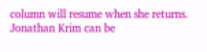column will resume when she returns. Jonathan Krim can be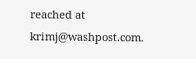reached at krimj@washpost.com.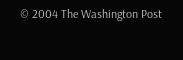© 2004 The Washington Post